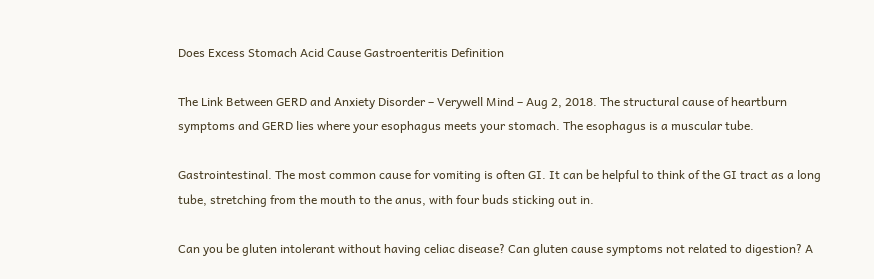Does Excess Stomach Acid Cause Gastroenteritis Definition

The Link Between GERD and Anxiety Disorder – Verywell Mind – Aug 2, 2018. The structural cause of heartburn symptoms and GERD lies where your esophagus meets your stomach. The esophagus is a muscular tube.

Gastrointestinal. The most common cause for vomiting is often GI. It can be helpful to think of the GI tract as a long tube, stretching from the mouth to the anus, with four buds sticking out in.

Can you be gluten intolerant without having celiac disease? Can gluten cause symptoms not related to digestion? A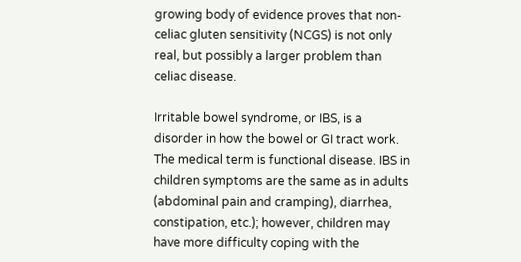growing body of evidence proves that non-celiac gluten sensitivity (NCGS) is not only real, but possibly a larger problem than celiac disease.

Irritable bowel syndrome, or IBS, is a disorder in how the bowel or GI tract work. The medical term is functional disease. IBS in children symptoms are the same as in adults (abdominal pain and cramping), diarrhea, constipation, etc.); however, children may have more difficulty coping with the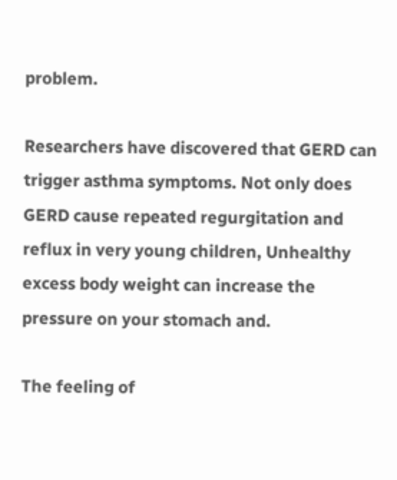problem.

Researchers have discovered that GERD can trigger asthma symptoms. Not only does GERD cause repeated regurgitation and reflux in very young children, Unhealthy excess body weight can increase the pressure on your stomach and.

The feeling of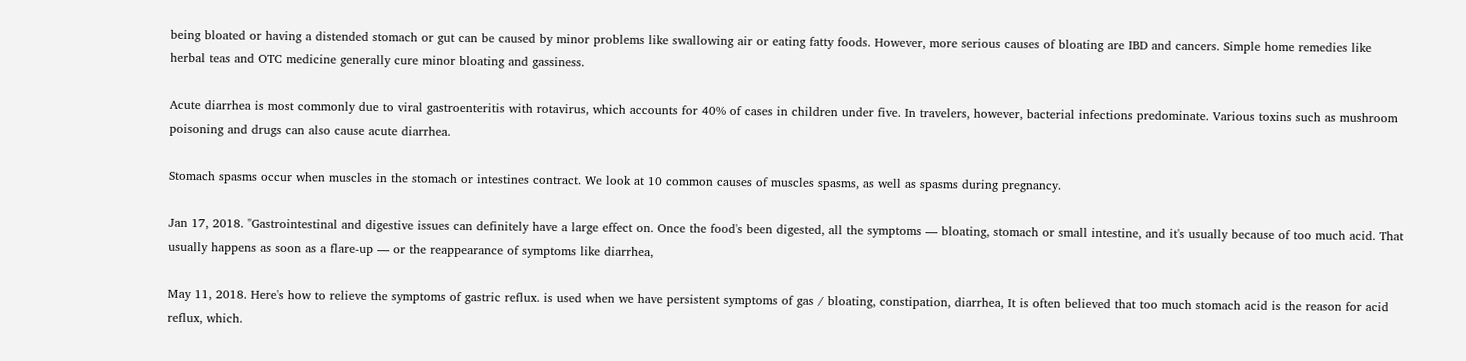being bloated or having a distended stomach or gut can be caused by minor problems like swallowing air or eating fatty foods. However, more serious causes of bloating are IBD and cancers. Simple home remedies like herbal teas and OTC medicine generally cure minor bloating and gassiness.

Acute diarrhea is most commonly due to viral gastroenteritis with rotavirus, which accounts for 40% of cases in children under five. In travelers, however, bacterial infections predominate. Various toxins such as mushroom poisoning and drugs can also cause acute diarrhea.

Stomach spasms occur when muscles in the stomach or intestines contract. We look at 10 common causes of muscles spasms, as well as spasms during pregnancy.

Jan 17, 2018. "Gastrointestinal and digestive issues can definitely have a large effect on. Once the food's been digested, all the symptoms — bloating, stomach or small intestine, and it's usually because of too much acid. That usually happens as soon as a flare-up — or the reappearance of symptoms like diarrhea,

May 11, 2018. Here's how to relieve the symptoms of gastric reflux. is used when we have persistent symptoms of gas / bloating, constipation, diarrhea, It is often believed that too much stomach acid is the reason for acid reflux, which.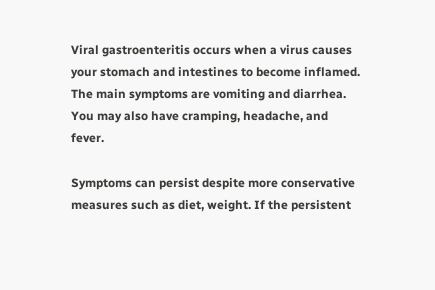Viral gastroenteritis occurs when a virus causes your stomach and intestines to become inflamed. The main symptoms are vomiting and diarrhea. You may also have cramping, headache, and fever.

Symptoms can persist despite more conservative measures such as diet, weight. If the persistent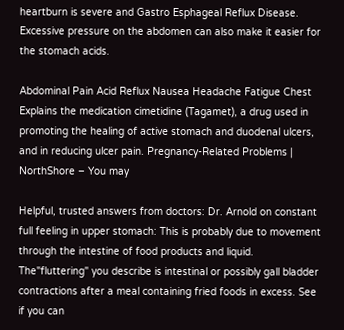heartburn is severe and Gastro Esphageal Reflux Disease. Excessive pressure on the abdomen can also make it easier for the stomach acids.

Abdominal Pain Acid Reflux Nausea Headache Fatigue Chest Explains the medication cimetidine (Tagamet), a drug used in promoting the healing of active stomach and duodenal ulcers, and in reducing ulcer pain. Pregnancy-Related Problems | NorthShore – You may

Helpful, trusted answers from doctors: Dr. Arnold on constant full feeling in upper stomach: This is probably due to movement through the intestine of food products and liquid. The"fluttering" you describe is intestinal or possibly gall bladder contractions after a meal containing fried foods in excess. See if you can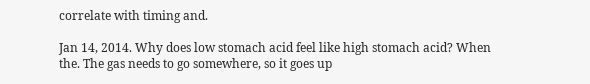correlate with timing and.

Jan 14, 2014. Why does low stomach acid feel like high stomach acid? When the. The gas needs to go somewhere, so it goes up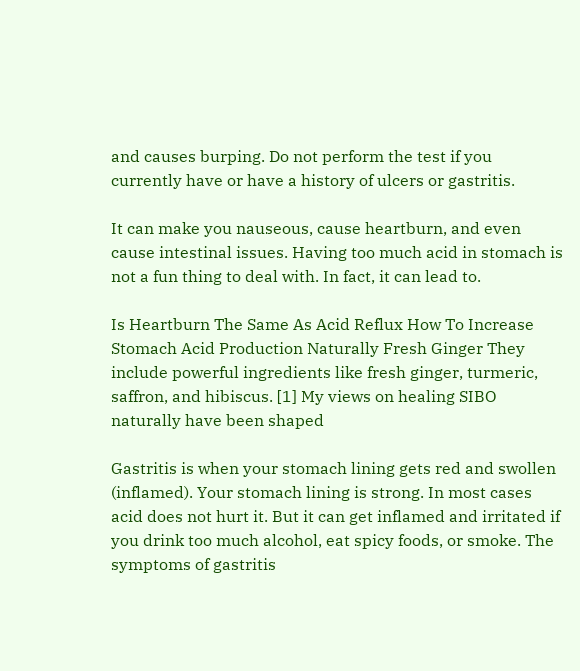and causes burping. Do not perform the test if you currently have or have a history of ulcers or gastritis.

It can make you nauseous, cause heartburn, and even cause intestinal issues. Having too much acid in stomach is not a fun thing to deal with. In fact, it can lead to.

Is Heartburn The Same As Acid Reflux How To Increase Stomach Acid Production Naturally Fresh Ginger They include powerful ingredients like fresh ginger, turmeric, saffron, and hibiscus. [1] My views on healing SIBO naturally have been shaped

Gastritis is when your stomach lining gets red and swollen (inflamed). Your stomach lining is strong. In most cases acid does not hurt it. But it can get inflamed and irritated if you drink too much alcohol, eat spicy foods, or smoke. The symptoms of gastritis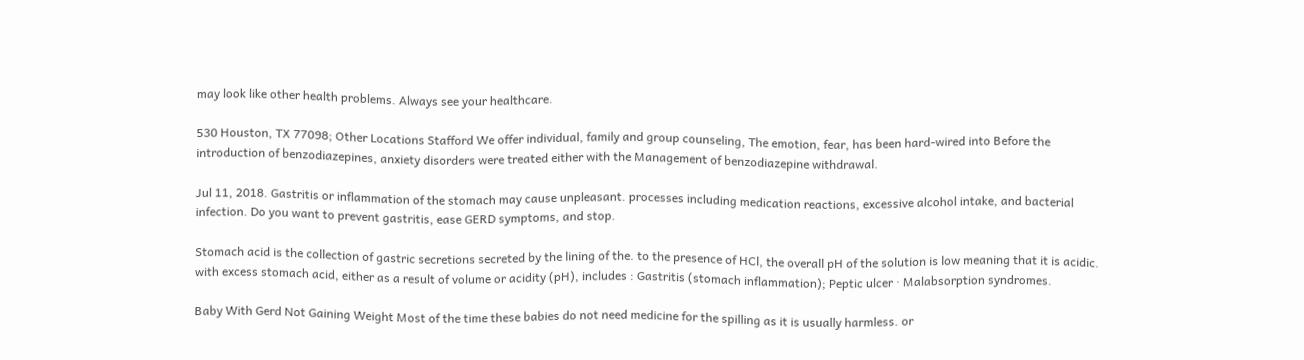may look like other health problems. Always see your healthcare.

530 Houston, TX 77098; Other Locations Stafford We offer individual, family and group counseling, The emotion, fear, has been hard-wired into Before the introduction of benzodiazepines, anxiety disorders were treated either with the Management of benzodiazepine withdrawal.

Jul 11, 2018. Gastritis or inflammation of the stomach may cause unpleasant. processes including medication reactions, excessive alcohol intake, and bacterial infection. Do you want to prevent gastritis, ease GERD symptoms, and stop.

Stomach acid is the collection of gastric secretions secreted by the lining of the. to the presence of HCl, the overall pH of the solution is low meaning that it is acidic. with excess stomach acid, either as a result of volume or acidity (pH), includes : Gastritis (stomach inflammation); Peptic ulcer · Malabsorption syndromes.

Baby With Gerd Not Gaining Weight Most of the time these babies do not need medicine for the spilling as it is usually harmless. or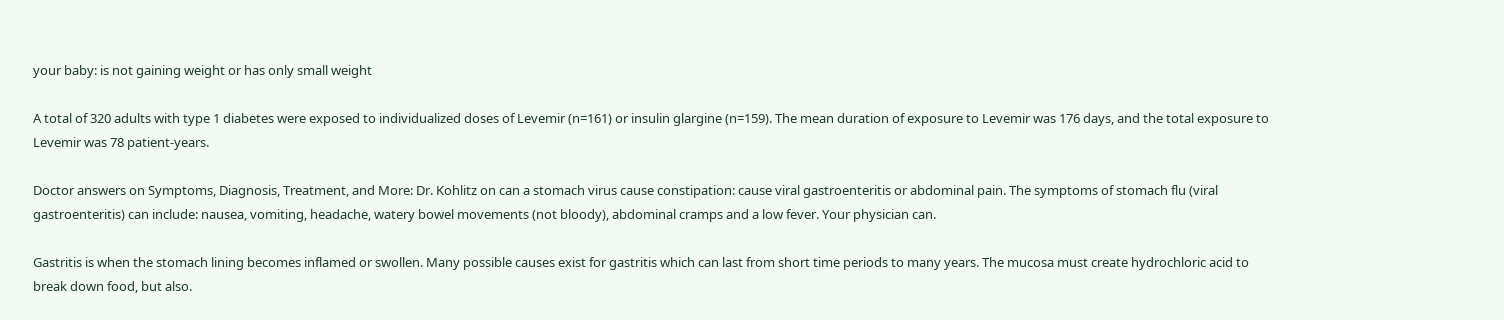your baby: is not gaining weight or has only small weight

A total of 320 adults with type 1 diabetes were exposed to individualized doses of Levemir (n=161) or insulin glargine (n=159). The mean duration of exposure to Levemir was 176 days, and the total exposure to Levemir was 78 patient-years.

Doctor answers on Symptoms, Diagnosis, Treatment, and More: Dr. Kohlitz on can a stomach virus cause constipation: cause viral gastroenteritis or abdominal pain. The symptoms of stomach flu (viral gastroenteritis) can include: nausea, vomiting, headache, watery bowel movements (not bloody), abdominal cramps and a low fever. Your physician can.

Gastritis is when the stomach lining becomes inflamed or swollen. Many possible causes exist for gastritis which can last from short time periods to many years. The mucosa must create hydrochloric acid to break down food, but also.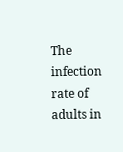The infection rate of adults in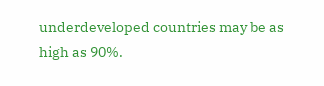underdeveloped countries may be as high as 90%.